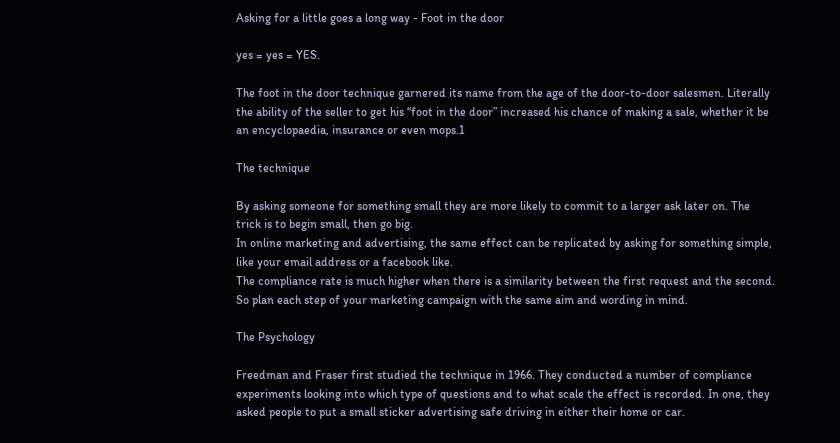Asking for a little goes a long way - Foot in the door

yes = yes = YES.

The foot in the door technique garnered its name from the age of the door-to-door salesmen. Literally the ability of the seller to get his “foot in the door” increased his chance of making a sale, whether it be an encyclopaedia, insurance or even mops.1

The technique

By asking someone for something small they are more likely to commit to a larger ask later on. The trick is to begin small, then go big.
In online marketing and advertising, the same effect can be replicated by asking for something simple, like your email address or a facebook like.
The compliance rate is much higher when there is a similarity between the first request and the second. So plan each step of your marketing campaign with the same aim and wording in mind.

The Psychology

Freedman and Fraser first studied the technique in 1966. They conducted a number of compliance experiments looking into which type of questions and to what scale the effect is recorded. In one, they asked people to put a small sticker advertising safe driving in either their home or car.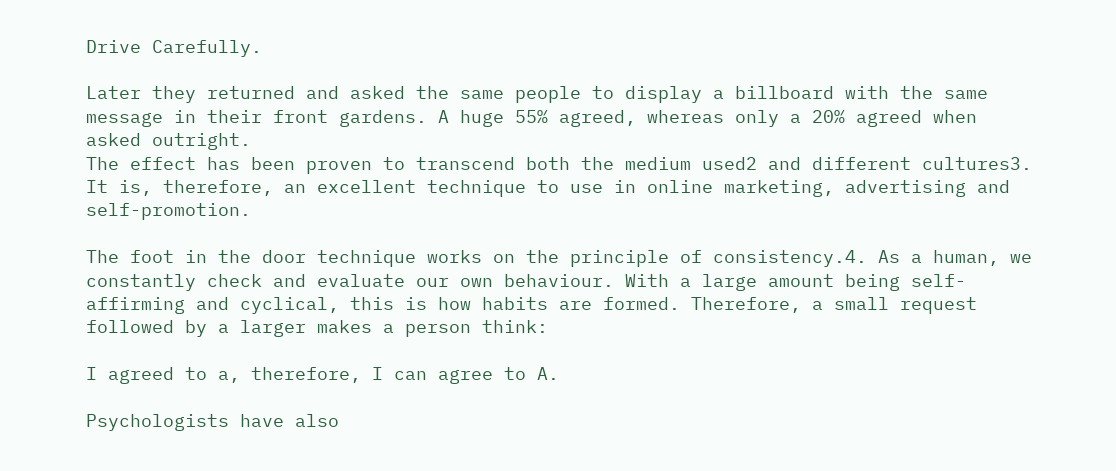Drive Carefully.

Later they returned and asked the same people to display a billboard with the same message in their front gardens. A huge 55% agreed, whereas only a 20% agreed when asked outright.
The effect has been proven to transcend both the medium used2 and different cultures3. It is, therefore, an excellent technique to use in online marketing, advertising and self-promotion.

The foot in the door technique works on the principle of consistency.4. As a human, we constantly check and evaluate our own behaviour. With a large amount being self-affirming and cyclical, this is how habits are formed. Therefore, a small request followed by a larger makes a person think:

I agreed to a, therefore, I can agree to A.

Psychologists have also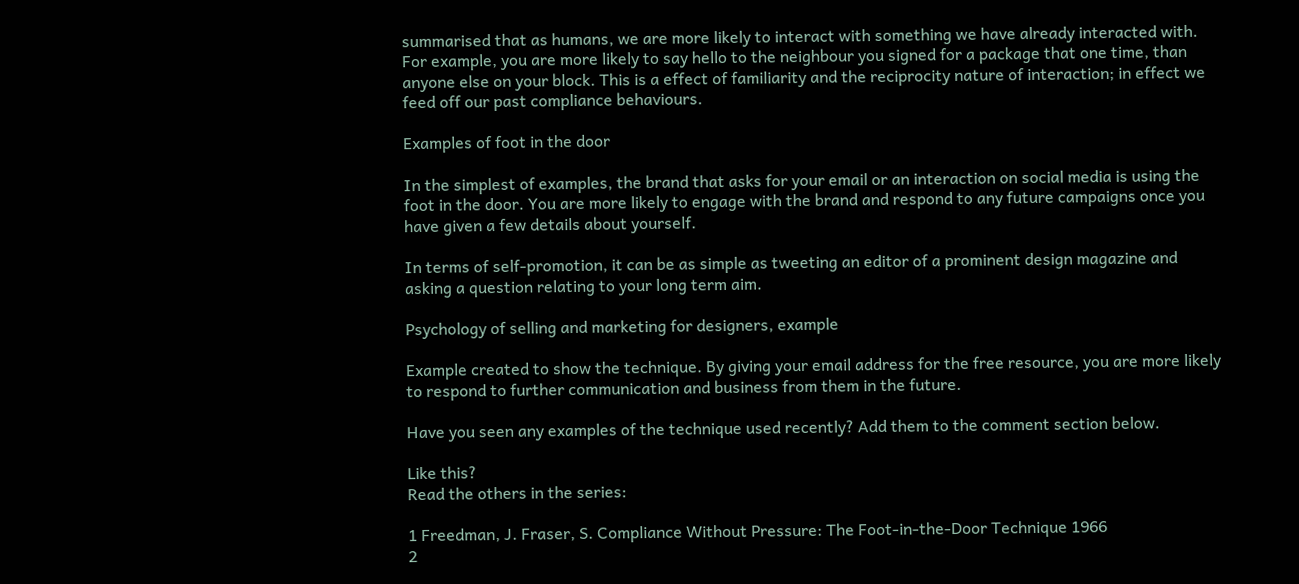summarised that as humans, we are more likely to interact with something we have already interacted with. For example, you are more likely to say hello to the neighbour you signed for a package that one time, than anyone else on your block. This is a effect of familiarity and the reciprocity nature of interaction; in effect we feed off our past compliance behaviours.

Examples of foot in the door

In the simplest of examples, the brand that asks for your email or an interaction on social media is using the foot in the door. You are more likely to engage with the brand and respond to any future campaigns once you have given a few details about yourself.

In terms of self-promotion, it can be as simple as tweeting an editor of a prominent design magazine and asking a question relating to your long term aim.

Psychology of selling and marketing for designers, example

Example created to show the technique. By giving your email address for the free resource, you are more likely to respond to further communication and business from them in the future.

Have you seen any examples of the technique used recently? Add them to the comment section below.

Like this?
Read the others in the series:

1 Freedman, J. Fraser, S. Compliance Without Pressure: The Foot-in-the-Door Technique 1966
2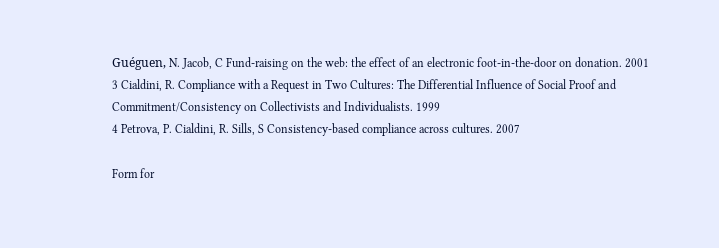Guéguen, N. Jacob, C Fund-raising on the web: the effect of an electronic foot-in-the-door on donation. 2001
3 Cialdini, R. Compliance with a Request in Two Cultures: The Differential Influence of Social Proof and Commitment/Consistency on Collectivists and Individualists. 1999
4 Petrova, P. Cialdini, R. Sills, S Consistency-based compliance across cultures. 2007

Form for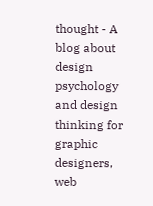thought - A blog about design psychology and design thinking for graphic designers, web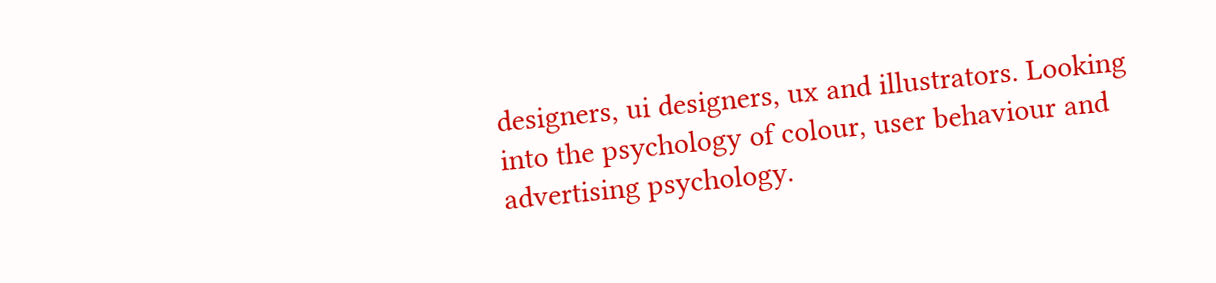designers, ui designers, ux and illustrators. Looking into the psychology of colour, user behaviour and advertising psychology.